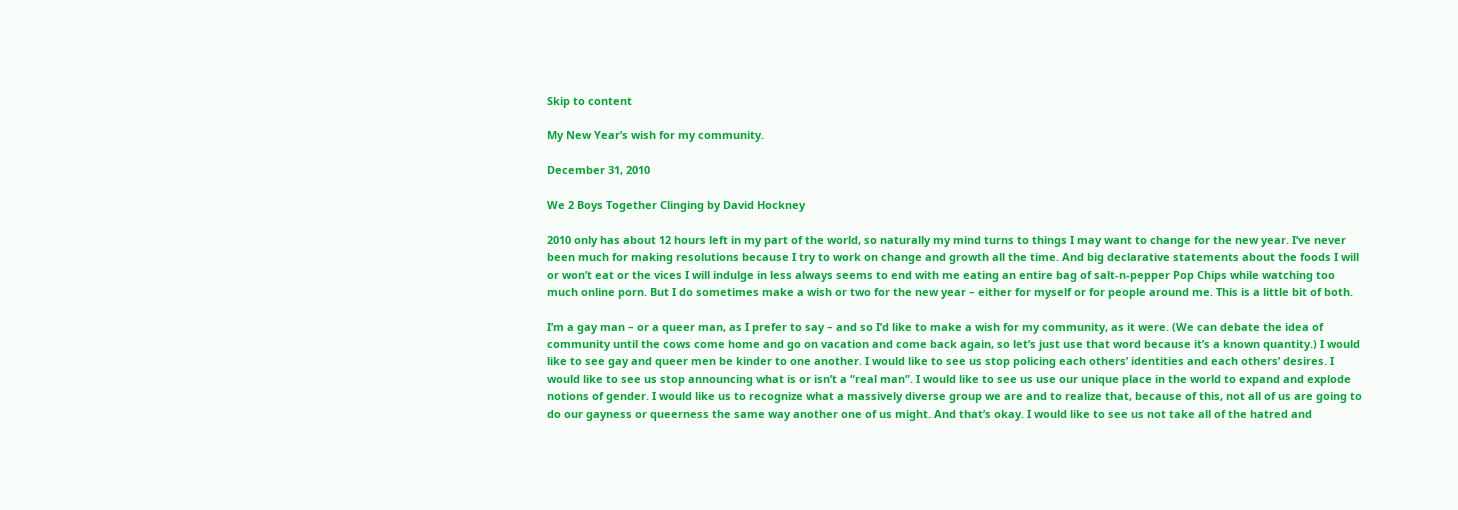Skip to content

My New Year’s wish for my community.

December 31, 2010

We 2 Boys Together Clinging by David Hockney

2010 only has about 12 hours left in my part of the world, so naturally my mind turns to things I may want to change for the new year. I’ve never been much for making resolutions because I try to work on change and growth all the time. And big declarative statements about the foods I will or won’t eat or the vices I will indulge in less always seems to end with me eating an entire bag of salt-n-pepper Pop Chips while watching too much online porn. But I do sometimes make a wish or two for the new year – either for myself or for people around me. This is a little bit of both.

I’m a gay man – or a queer man, as I prefer to say – and so I’d like to make a wish for my community, as it were. (We can debate the idea of community until the cows come home and go on vacation and come back again, so let’s just use that word because it’s a known quantity.) I would like to see gay and queer men be kinder to one another. I would like to see us stop policing each others’ identities and each others’ desires. I would like to see us stop announcing what is or isn’t a “real man”. I would like to see us use our unique place in the world to expand and explode notions of gender. I would like us to recognize what a massively diverse group we are and to realize that, because of this, not all of us are going to do our gayness or queerness the same way another one of us might. And that’s okay. I would like to see us not take all of the hatred and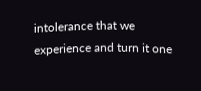intolerance that we experience and turn it one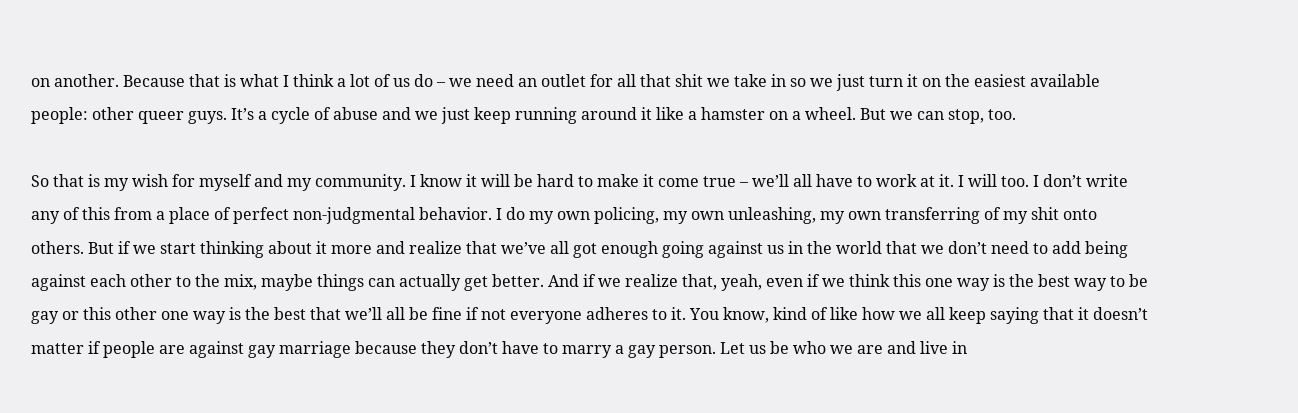on another. Because that is what I think a lot of us do – we need an outlet for all that shit we take in so we just turn it on the easiest available people: other queer guys. It’s a cycle of abuse and we just keep running around it like a hamster on a wheel. But we can stop, too.

So that is my wish for myself and my community. I know it will be hard to make it come true – we’ll all have to work at it. I will too. I don’t write any of this from a place of perfect non-judgmental behavior. I do my own policing, my own unleashing, my own transferring of my shit onto others. But if we start thinking about it more and realize that we’ve all got enough going against us in the world that we don’t need to add being against each other to the mix, maybe things can actually get better. And if we realize that, yeah, even if we think this one way is the best way to be gay or this other one way is the best that we’ll all be fine if not everyone adheres to it. You know, kind of like how we all keep saying that it doesn’t matter if people are against gay marriage because they don’t have to marry a gay person. Let us be who we are and live in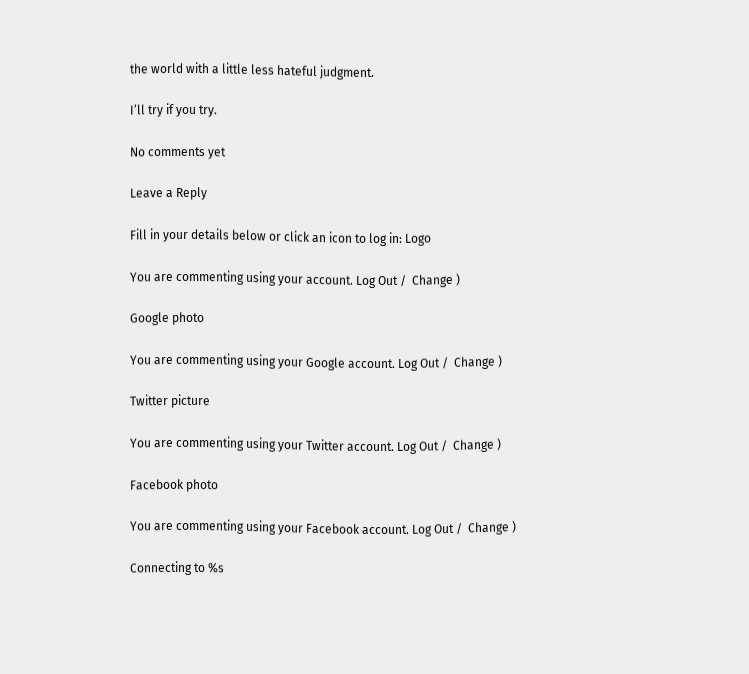the world with a little less hateful judgment.

I’ll try if you try.

No comments yet

Leave a Reply

Fill in your details below or click an icon to log in: Logo

You are commenting using your account. Log Out /  Change )

Google photo

You are commenting using your Google account. Log Out /  Change )

Twitter picture

You are commenting using your Twitter account. Log Out /  Change )

Facebook photo

You are commenting using your Facebook account. Log Out /  Change )

Connecting to %s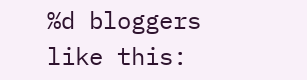%d bloggers like this: